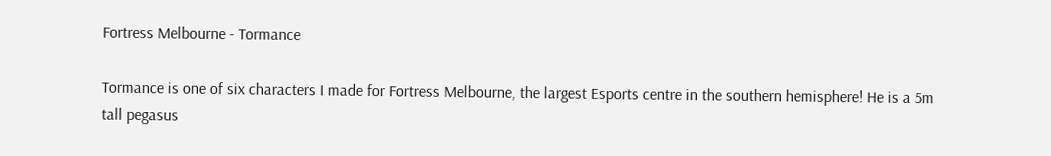Fortress Melbourne - Tormance

Tormance is one of six characters I made for Fortress Melbourne, the largest Esports centre in the southern hemisphere! He is a 5m tall pegasus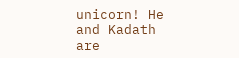unicorn! He and Kadath are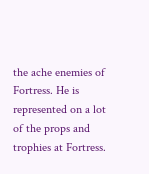the ache enemies of Fortress. He is represented on a lot of the props and trophies at Fortress.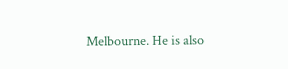Melbourne. He is also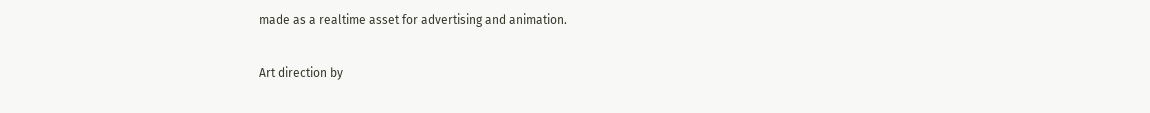made as a realtime asset for advertising and animation.

Art direction by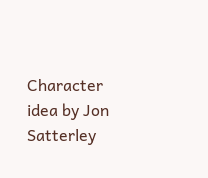Character idea by Jon Satterley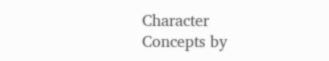Character Concepts by